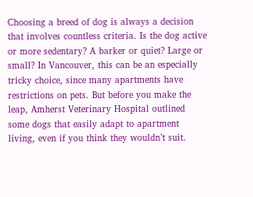Choosing a breed of dog is always a decision that involves countless criteria. Is the dog active or more sedentary? A barker or quiet? Large or small? In Vancouver, this can be an especially tricky choice, since many apartments have restrictions on pets. But before you make the leap, Amherst Veterinary Hospital outlined some dogs that easily adapt to apartment living, even if you think they wouldn’t suit.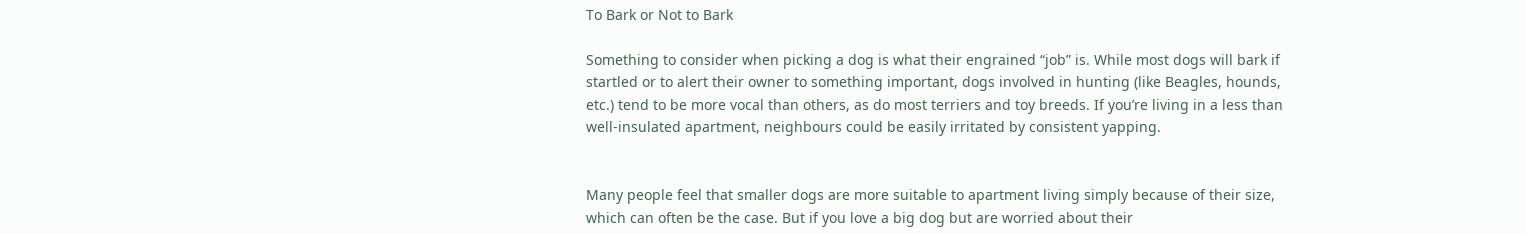To Bark or Not to Bark

Something to consider when picking a dog is what their engrained “job” is. While most dogs will bark if startled or to alert their owner to something important, dogs involved in hunting (like Beagles, hounds, etc.) tend to be more vocal than others, as do most terriers and toy breeds. If you’re living in a less than well-insulated apartment, neighbours could be easily irritated by consistent yapping.


Many people feel that smaller dogs are more suitable to apartment living simply because of their size, which can often be the case. But if you love a big dog but are worried about their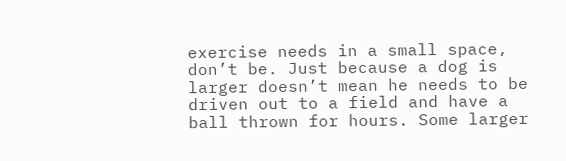exercise needs in a small space, don’t be. Just because a dog is larger doesn’t mean he needs to be driven out to a field and have a ball thrown for hours. Some larger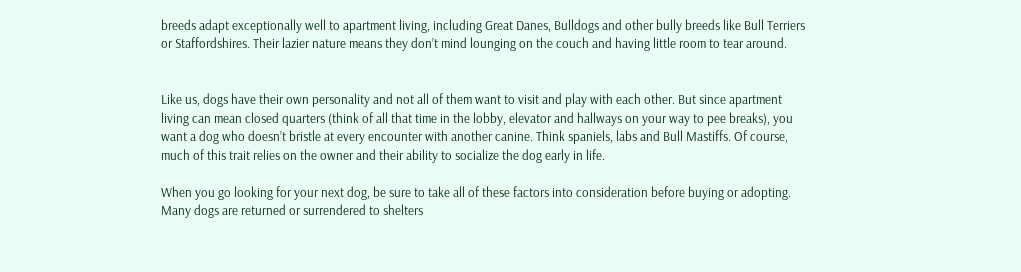breeds adapt exceptionally well to apartment living, including Great Danes, Bulldogs and other bully breeds like Bull Terriers or Staffordshires. Their lazier nature means they don’t mind lounging on the couch and having little room to tear around.


Like us, dogs have their own personality and not all of them want to visit and play with each other. But since apartment living can mean closed quarters (think of all that time in the lobby, elevator and hallways on your way to pee breaks), you want a dog who doesn’t bristle at every encounter with another canine. Think spaniels, labs and Bull Mastiffs. Of course, much of this trait relies on the owner and their ability to socialize the dog early in life.

When you go looking for your next dog, be sure to take all of these factors into consideration before buying or adopting. Many dogs are returned or surrendered to shelters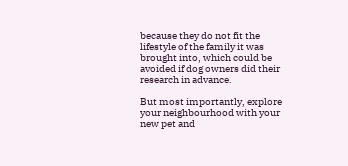because they do not fit the lifestyle of the family it was brought into, which could be avoided if dog owners did their research in advance.

But most importantly, explore your neighbourhood with your new pet and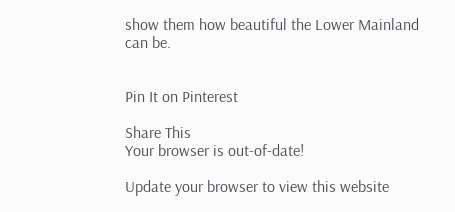show them how beautiful the Lower Mainland can be.


Pin It on Pinterest

Share This
Your browser is out-of-date!

Update your browser to view this website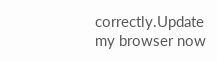correctly.Update my browser now